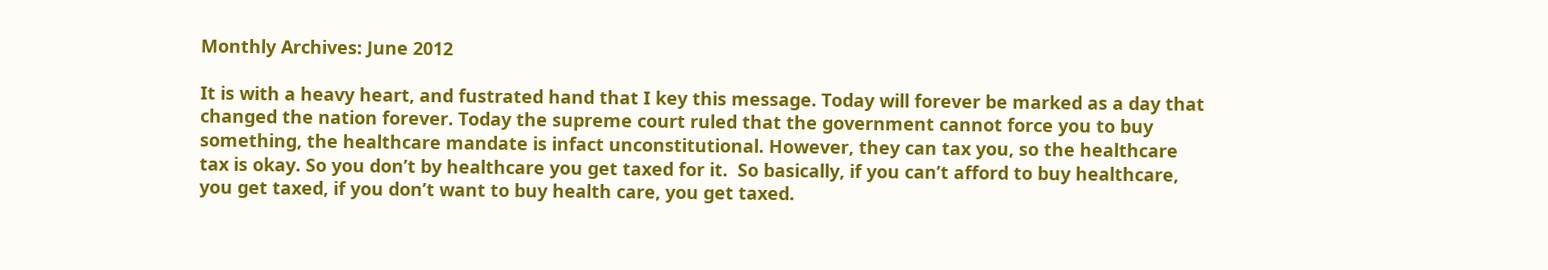Monthly Archives: June 2012

It is with a heavy heart, and fustrated hand that I key this message. Today will forever be marked as a day that changed the nation forever. Today the supreme court ruled that the government cannot force you to buy something, the healthcare mandate is infact unconstitutional. However, they can tax you, so the healthcare tax is okay. So you don’t by healthcare you get taxed for it.  So basically, if you can’t afford to buy healthcare, you get taxed, if you don’t want to buy health care, you get taxed.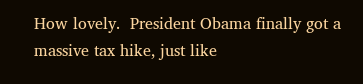How lovely.  President Obama finally got a massive tax hike, just like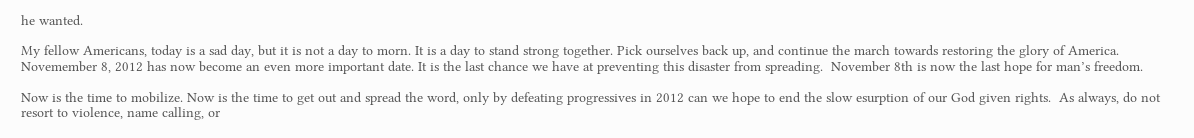he wanted.

My fellow Americans, today is a sad day, but it is not a day to morn. It is a day to stand strong together. Pick ourselves back up, and continue the march towards restoring the glory of America.  Novemember 8, 2012 has now become an even more important date. It is the last chance we have at preventing this disaster from spreading.  November 8th is now the last hope for man’s freedom.

Now is the time to mobilize. Now is the time to get out and spread the word, only by defeating progressives in 2012 can we hope to end the slow esurption of our God given rights.  As always, do not resort to violence, name calling, or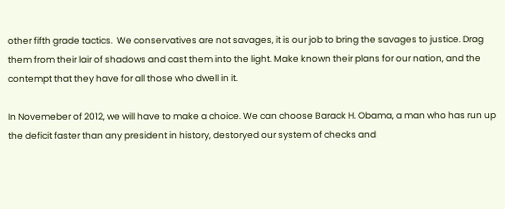other fifth grade tactics.  We conservatives are not savages, it is our job to bring the savages to justice. Drag them from their lair of shadows and cast them into the light. Make known their plans for our nation, and the contempt that they have for all those who dwell in it.

In Novemeber of 2012, we will have to make a choice. We can choose Barack H. Obama, a man who has run up the deficit faster than any president in history, destoryed our system of checks and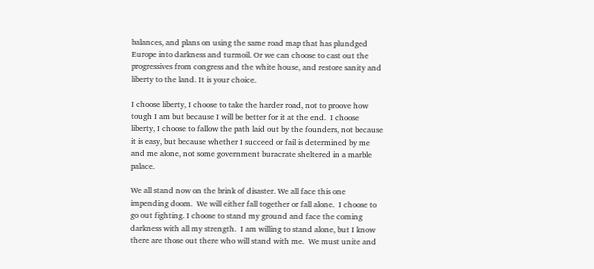balances, and plans on using the same road map that has plundged Europe into darkness and turmoil. Or we can choose to cast out the progressives from congress and the white house, and restore sanity and liberty to the land. It is your choice.

I choose liberty, I choose to take the harder road, not to proove how tough I am but because I will be better for it at the end.  I choose liberty, I choose to fallow the path laid out by the founders, not because it is easy, but because whether I succeed or fail is determined by me and me alone, not some government buracrate sheltered in a marble palace.

We all stand now on the brink of disaster. We all face this one impending doom.  We will either fall together or fall alone.  I choose to go out fighting. I choose to stand my ground and face the coming darkness with all my strength.  I am willing to stand alone, but I know there are those out there who will stand with me.  We must unite and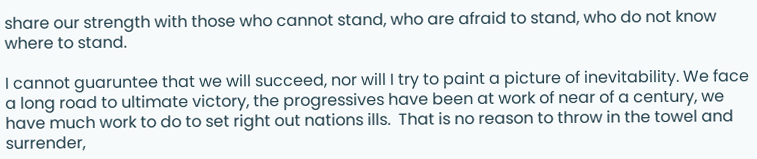share our strength with those who cannot stand, who are afraid to stand, who do not know where to stand.

I cannot guaruntee that we will succeed, nor will I try to paint a picture of inevitability. We face a long road to ultimate victory, the progressives have been at work of near of a century, we have much work to do to set right out nations ills.  That is no reason to throw in the towel and surrender,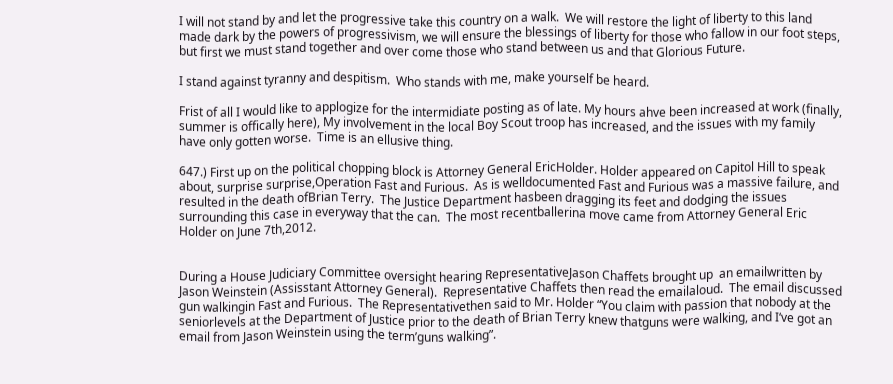I will not stand by and let the progressive take this country on a walk.  We will restore the light of liberty to this land made dark by the powers of progressivism, we will ensure the blessings of liberty for those who fallow in our foot steps, but first we must stand together and over come those who stand between us and that Glorious Future.

I stand against tyranny and despitism.  Who stands with me, make yourself be heard.

Frist of all I would like to applogize for the intermidiate posting as of late. My hours ahve been increased at work (finally, summer is offically here), My involvement in the local Boy Scout troop has increased, and the issues with my family have only gotten worse.  Time is an ellusive thing.

647.) First up on the political chopping block is Attorney General EricHolder. Holder appeared on Capitol Hill to speak about, surprise surprise,Operation Fast and Furious.  As is welldocumented Fast and Furious was a massive failure, and resulted in the death ofBrian Terry.  The Justice Department hasbeen dragging its feet and dodging the issues surrounding this case in everyway that the can.  The most recentballerina move came from Attorney General Eric Holder on June 7th,2012.


During a House Judiciary Committee oversight hearing RepresentativeJason Chaffets brought up  an emailwritten by Jason Weinstein (Assisstant Attorney General).  Representative Chaffets then read the emailaloud.  The email discussed gun walkingin Fast and Furious.  The Representativethen said to Mr. Holder “You claim with passion that nobody at the seniorlevels at the Department of Justice prior to the death of Brian Terry knew thatguns were walking, and I‘ve got an email from Jason Weinstein using the term’guns walking”.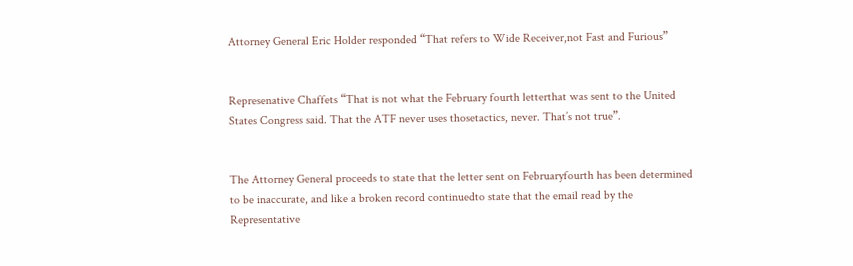Attorney General Eric Holder responded “That refers to Wide Receiver,not Fast and Furious”


Represenative Chaffets “That is not what the February fourth letterthat was sent to the United States Congress said. That the ATF never uses thosetactics, never. That’s not true”.


The Attorney General proceeds to state that the letter sent on Februaryfourth has been determined to be inaccurate, and like a broken record continuedto state that the email read by the Representative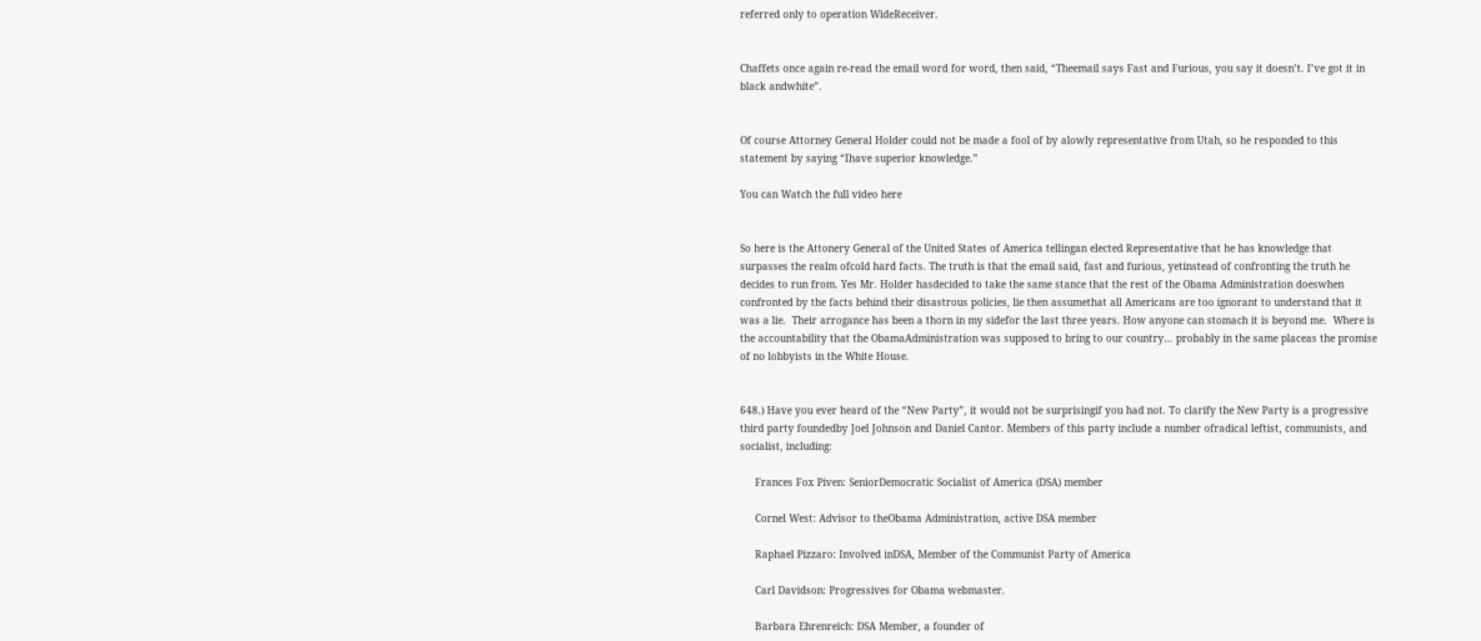referred only to operation WideReceiver.


Chaffets once again re-read the email word for word, then said, “Theemail says Fast and Furious, you say it doesn’t. I’ve got it in black andwhite”.


Of course Attorney General Holder could not be made a fool of by alowly representative from Utah, so he responded to this statement by saying “Ihave superior knowledge.”

You can Watch the full video here


So here is the Attonery General of the United States of America tellingan elected Representative that he has knowledge that surpasses the realm ofcold hard facts. The truth is that the email said, fast and furious, yetinstead of confronting the truth he decides to run from. Yes Mr. Holder hasdecided to take the same stance that the rest of the Obama Administration doeswhen confronted by the facts behind their disastrous policies, lie then assumethat all Americans are too ignorant to understand that it was a lie.  Their arrogance has been a thorn in my sidefor the last three years. How anyone can stomach it is beyond me.  Where is the accountability that the ObamaAdministration was supposed to bring to our country… probably in the same placeas the promise of no lobbyists in the White House.


648.) Have you ever heard of the “New Party”, it would not be surprisingif you had not. To clarify the New Party is a progressive third party foundedby Joel Johnson and Daniel Cantor. Members of this party include a number ofradical leftist, communists, and socialist, including:

     Frances Fox Piven: SeniorDemocratic Socialist of America (DSA) member

     Cornel West: Advisor to theObama Administration, active DSA member

     Raphael Pizzaro: Involved inDSA, Member of the Communist Party of America

     Carl Davidson: Progressives for Obama webmaster.

     Barbara Ehrenreich: DSA Member, a founder of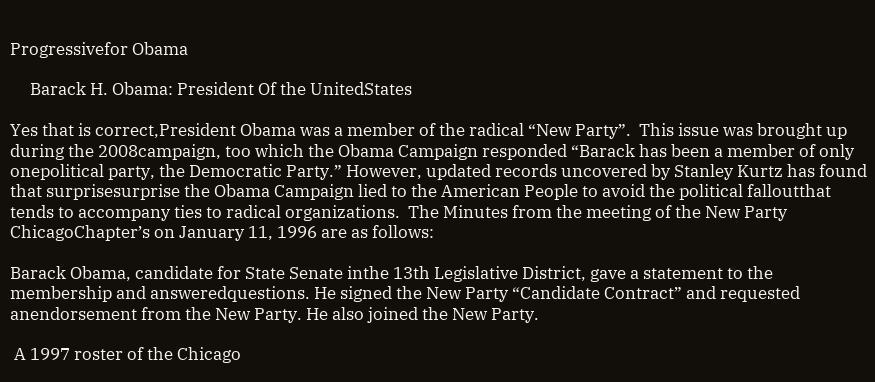Progressivefor Obama

     Barack H. Obama: President Of the UnitedStates

Yes that is correct,President Obama was a member of the radical “New Party”.  This issue was brought up during the 2008campaign, too which the Obama Campaign responded “Barack has been a member of only onepolitical party, the Democratic Party.” However, updated records uncovered by Stanley Kurtz has found that surprisesurprise the Obama Campaign lied to the American People to avoid the political falloutthat tends to accompany ties to radical organizations.  The Minutes from the meeting of the New Party ChicagoChapter’s on January 11, 1996 are as follows:

Barack Obama, candidate for State Senate inthe 13th Legislative District, gave a statement to the membership and answeredquestions. He signed the New Party “Candidate Contract” and requested anendorsement from the New Party. He also joined the New Party.

 A 1997 roster of the Chicago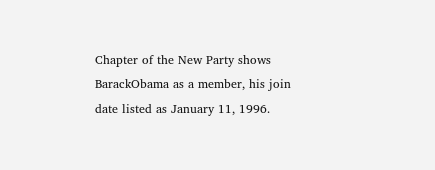Chapter of the New Party shows BarackObama as a member, his join date listed as January 11, 1996.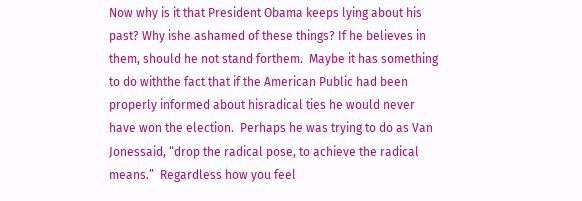Now why is it that President Obama keeps lying about his past? Why ishe ashamed of these things? If he believes in them, should he not stand forthem.  Maybe it has something to do withthe fact that if the American Public had been properly informed about hisradical ties he would never have won the election.  Perhaps he was trying to do as Van Jonessaid, “drop the radical pose, to achieve the radical means.”  Regardless how you feel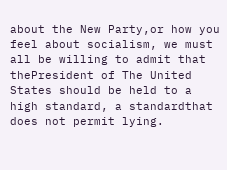about the New Party,or how you feel about socialism, we must all be willing to admit that thePresident of The United States should be held to a high standard, a standardthat does not permit lying.